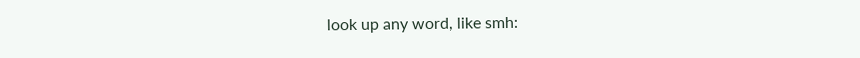look up any word, like smh: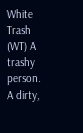White Trash (WT) A trashy person. A dirty,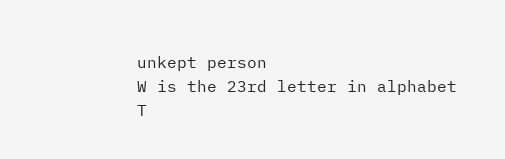unkept person
W is the 23rd letter in alphabet
T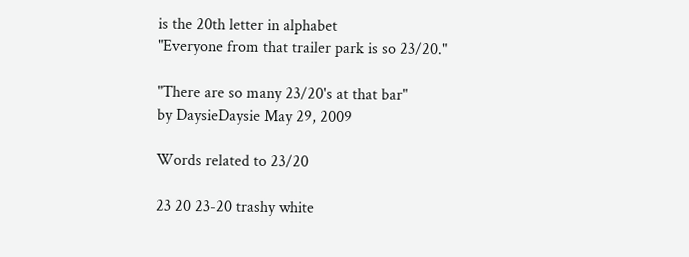is the 20th letter in alphabet
"Everyone from that trailer park is so 23/20."

"There are so many 23/20's at that bar"
by DaysieDaysie May 29, 2009

Words related to 23/20

23 20 23-20 trashy white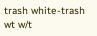trash white-trash wt w/t